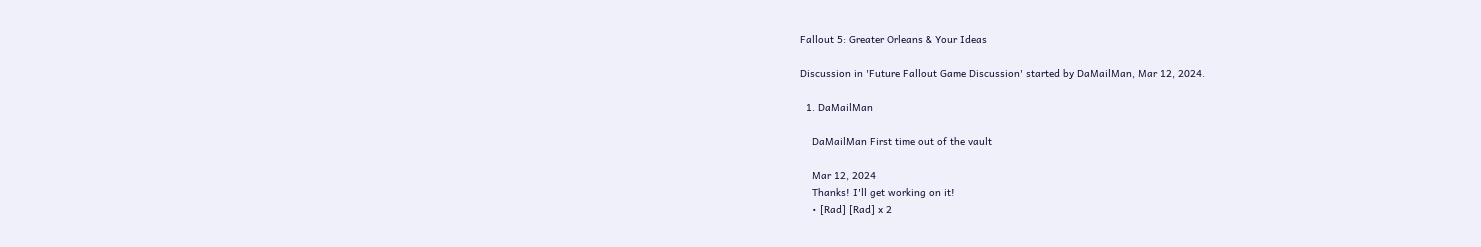Fallout 5: Greater Orleans & Your Ideas

Discussion in 'Future Fallout Game Discussion' started by DaMailMan, Mar 12, 2024.

  1. DaMailMan

    DaMailMan First time out of the vault

    Mar 12, 2024
    Thanks! I'll get working on it!
    • [Rad] [Rad] x 2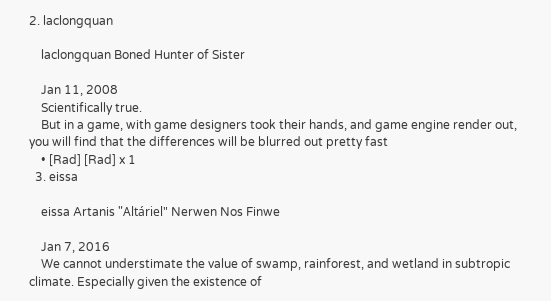2. laclongquan

    laclongquan Boned Hunter of Sister

    Jan 11, 2008
    Scientifically true.
    But in a game, with game designers took their hands, and game engine render out, you will find that the differences will be blurred out pretty fast
    • [Rad] [Rad] x 1
  3. eissa

    eissa Artanis "Altáriel" Nerwen Nos Finwe

    Jan 7, 2016
    We cannot understimate the value of swamp, rainforest, and wetland in subtropic climate. Especially given the existence of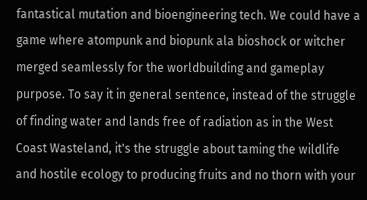fantastical mutation and bioengineering tech. We could have a game where atompunk and biopunk ala bioshock or witcher merged seamlessly for the worldbuilding and gameplay purpose. To say it in general sentence, instead of the struggle of finding water and lands free of radiation as in the West Coast Wasteland, it's the struggle about taming the wildlife and hostile ecology to producing fruits and no thorn with your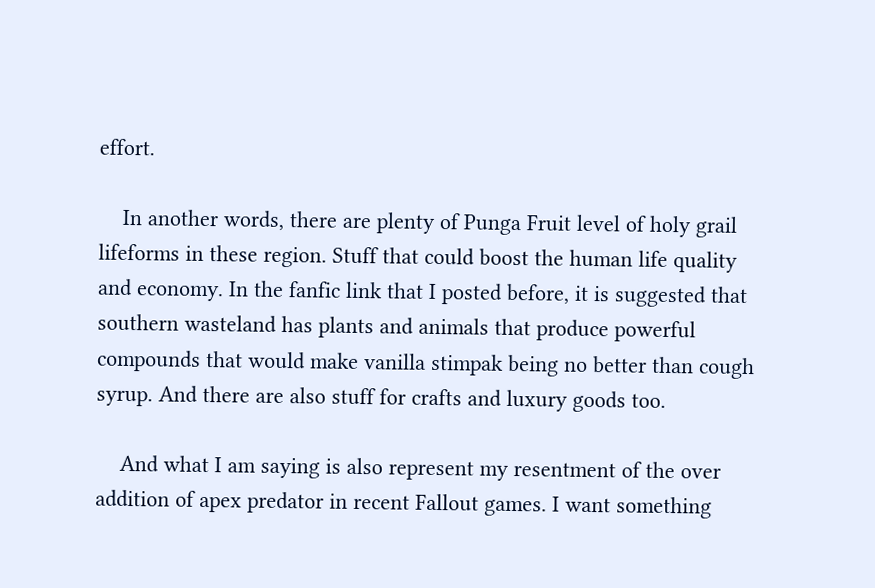effort.

    In another words, there are plenty of Punga Fruit level of holy grail lifeforms in these region. Stuff that could boost the human life quality and economy. In the fanfic link that I posted before, it is suggested that southern wasteland has plants and animals that produce powerful compounds that would make vanilla stimpak being no better than cough syrup. And there are also stuff for crafts and luxury goods too.

    And what I am saying is also represent my resentment of the over addition of apex predator in recent Fallout games. I want something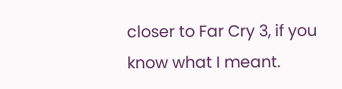closer to Far Cry 3, if you know what I meant.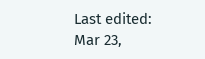Last edited: Mar 23,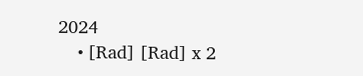2024
    • [Rad] [Rad] x 2